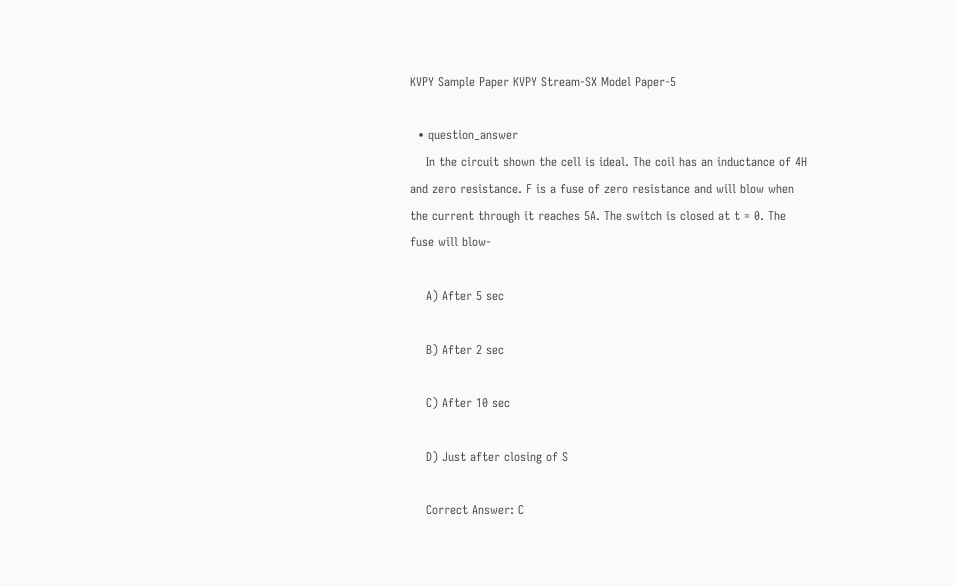KVPY Sample Paper KVPY Stream-SX Model Paper-5

  • question_answer
    In the circuit shown the cell is ideal. The coil has an inductance of 4H and zero resistance. F is a fuse of zero resistance and will blow when the current through it reaches 5A. The switch is closed at t = 0. The fuse will blow-

    A) After 5 sec

    B) After 2 sec

    C) After 10 sec

    D) Just after closing of S

    Correct Answer: C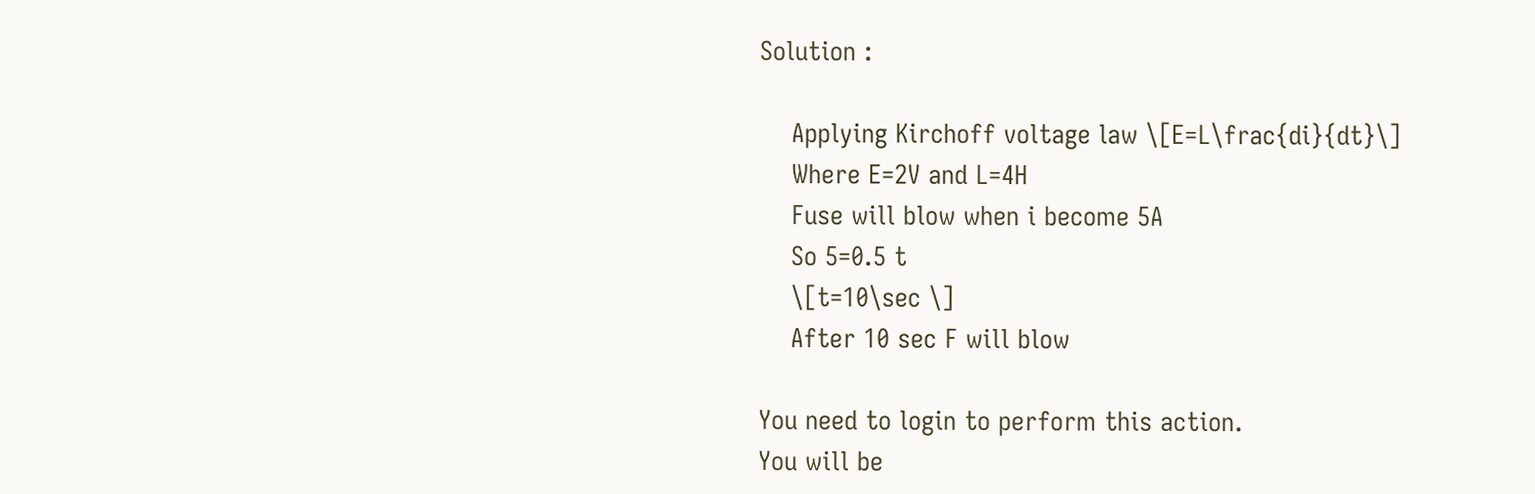Solution :

    Applying Kirchoff voltage law \[E=L\frac{di}{dt}\]
    Where E=2V and L=4H
    Fuse will blow when i become 5A
    So 5=0.5 t
    \[t=10\sec \]
    After 10 sec F will blow

You need to login to perform this action.
You will be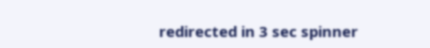redirected in 3 sec spinner